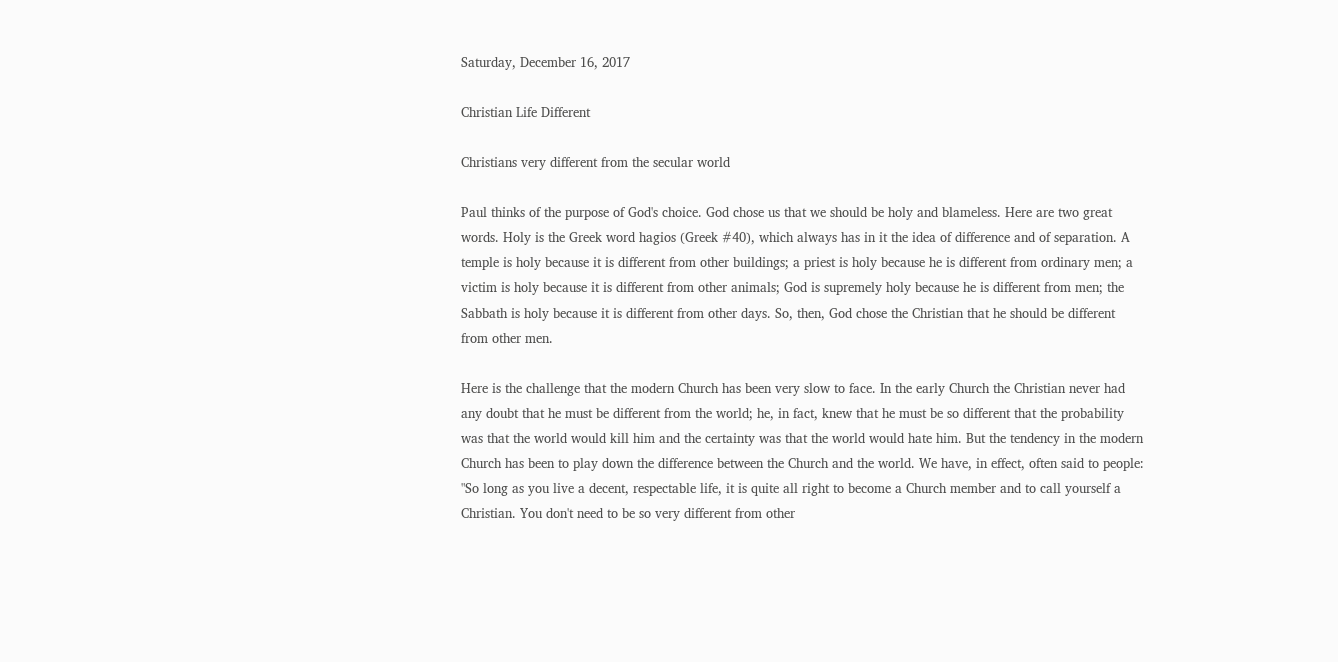Saturday, December 16, 2017

Christian Life Different

Christians very different from the secular world

Paul thinks of the purpose of God's choice. God chose us that we should be holy and blameless. Here are two great words. Holy is the Greek word hagios (Greek #40), which always has in it the idea of difference and of separation. A temple is holy because it is different from other buildings; a priest is holy because he is different from ordinary men; a victim is holy because it is different from other animals; God is supremely holy because he is different from men; the Sabbath is holy because it is different from other days. So, then, God chose the Christian that he should be different from other men.

Here is the challenge that the modern Church has been very slow to face. In the early Church the Christian never had any doubt that he must be different from the world; he, in fact, knew that he must be so different that the probability was that the world would kill him and the certainty was that the world would hate him. But the tendency in the modern Church has been to play down the difference between the Church and the world. We have, in effect, often said to people: "So long as you live a decent, respectable life, it is quite all right to become a Church member and to call yourself a Christian. You don't need to be so very different from other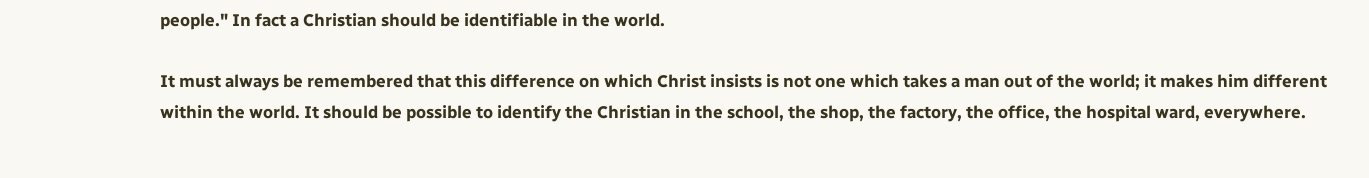people." In fact a Christian should be identifiable in the world.

It must always be remembered that this difference on which Christ insists is not one which takes a man out of the world; it makes him different within the world. It should be possible to identify the Christian in the school, the shop, the factory, the office, the hospital ward, everywhere.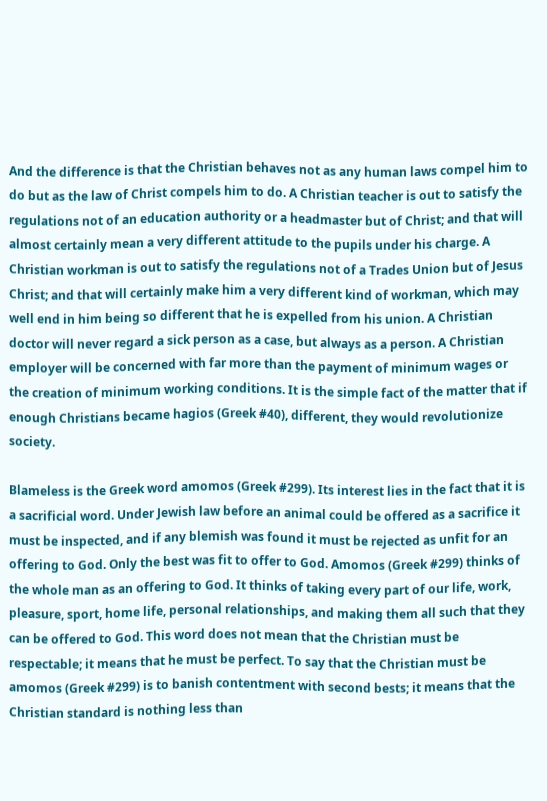And the difference is that the Christian behaves not as any human laws compel him to do but as the law of Christ compels him to do. A Christian teacher is out to satisfy the regulations not of an education authority or a headmaster but of Christ; and that will almost certainly mean a very different attitude to the pupils under his charge. A Christian workman is out to satisfy the regulations not of a Trades Union but of Jesus Christ; and that will certainly make him a very different kind of workman, which may well end in him being so different that he is expelled from his union. A Christian doctor will never regard a sick person as a case, but always as a person. A Christian employer will be concerned with far more than the payment of minimum wages or the creation of minimum working conditions. It is the simple fact of the matter that if enough Christians became hagios (Greek #40), different, they would revolutionize society.

Blameless is the Greek word amomos (Greek #299). Its interest lies in the fact that it is a sacrificial word. Under Jewish law before an animal could be offered as a sacrifice it must be inspected, and if any blemish was found it must be rejected as unfit for an offering to God. Only the best was fit to offer to God. Amomos (Greek #299) thinks of the whole man as an offering to God. It thinks of taking every part of our life, work, pleasure, sport, home life, personal relationships, and making them all such that they can be offered to God. This word does not mean that the Christian must be respectable; it means that he must be perfect. To say that the Christian must be amomos (Greek #299) is to banish contentment with second bests; it means that the Christian standard is nothing less than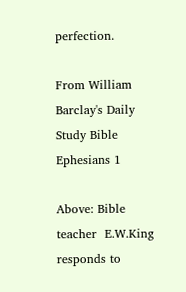perfection.

From William Barclay's Daily Study Bible
Ephesians 1

Above: Bible teacher  E.W.King responds to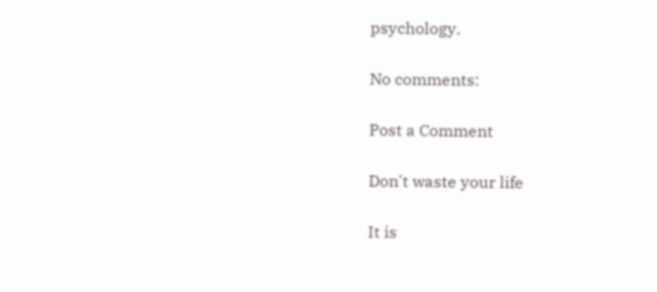psychology.

No comments:

Post a Comment

Don't waste your life

It is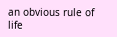an obvious rule of life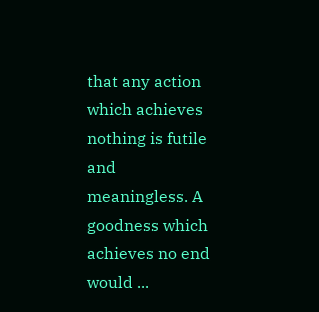that any action which achieves nothing is futile and meaningless. A goodness which achieves no end would ...